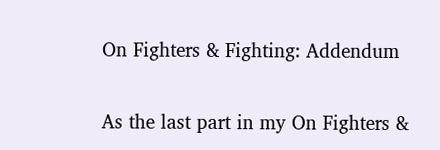On Fighters & Fighting: Addendum

As the last part in my On Fighters &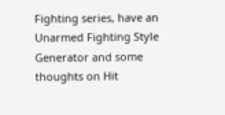Fighting series, have an Unarmed Fighting Style Generator and some thoughts on Hit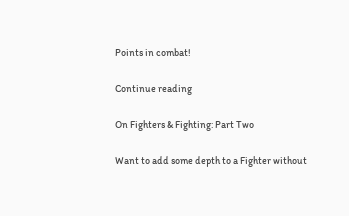Points in combat!

Continue reading

On Fighters & Fighting: Part Two

Want to add some depth to a Fighter without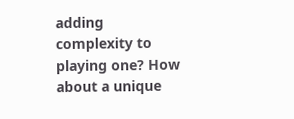adding complexity to playing one? How about a unique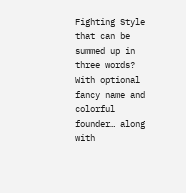Fighting Style that can be summed up in three words? With optional fancy name and colorful founder… along with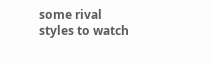some rival styles to watch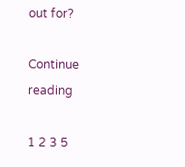out for?

Continue reading

1 2 3 5